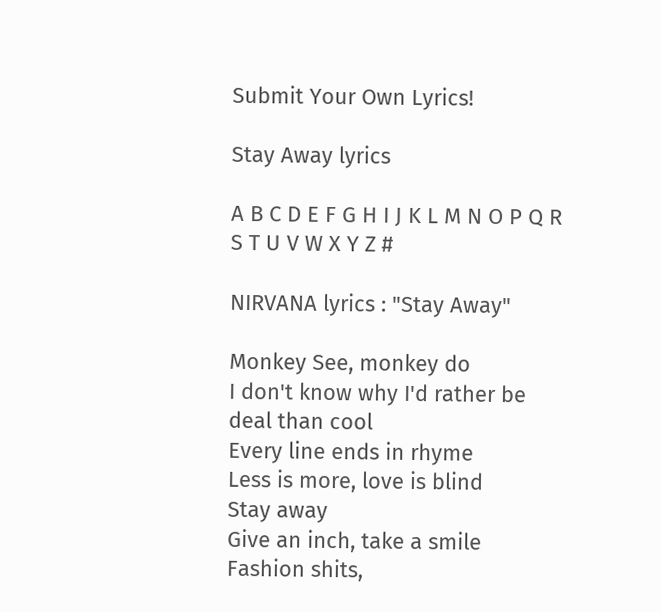Submit Your Own Lyrics!

Stay Away lyrics

A B C D E F G H I J K L M N O P Q R S T U V W X Y Z #

NIRVANA lyrics : "Stay Away"

Monkey See, monkey do
I don't know why I'd rather be deal than cool
Every line ends in rhyme
Less is more, love is blind
Stay away
Give an inch, take a smile
Fashion shits,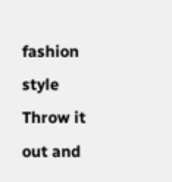fashion style
Throw it out and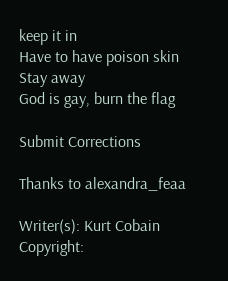keep it in
Have to have poison skin
Stay away
God is gay, burn the flag

Submit Corrections

Thanks to alexandra_feaa

Writer(s): Kurt Cobain
Copyright: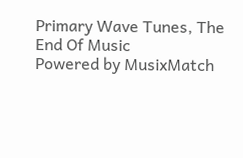Primary Wave Tunes, The End Of Music
Powered by MusixMatch